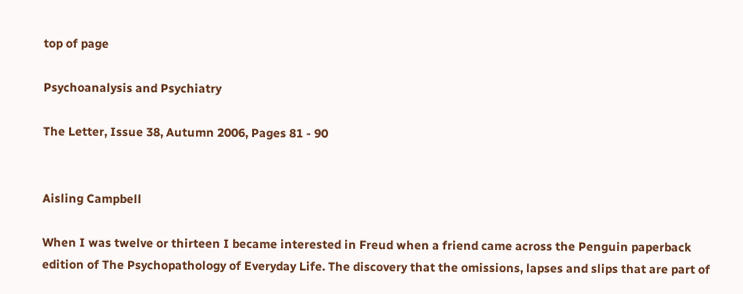top of page

Psychoanalysis and Psychiatry

The Letter, Issue 38, Autumn 2006, Pages 81 - 90


Aisling Campbell

When I was twelve or thirteen I became interested in Freud when a friend came across the Penguin paperback edition of The Psychopathology of Everyday Life. The discovery that the omissions, lapses and slips that are part of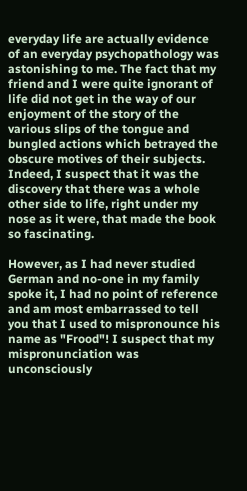everyday life are actually evidence of an everyday psychopathology was astonishing to me. The fact that my friend and I were quite ignorant of life did not get in the way of our enjoyment of the story of the various slips of the tongue and bungled actions which betrayed the obscure motives of their subjects. Indeed, I suspect that it was the discovery that there was a whole other side to life, right under my nose as it were, that made the book so fascinating.

However, as I had never studied German and no-one in my family spoke it, I had no point of reference and am most embarrassed to tell you that I used to mispronounce his name as "Frood"! I suspect that my mispronunciation was unconsciously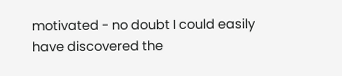motivated - no doubt I could easily have discovered the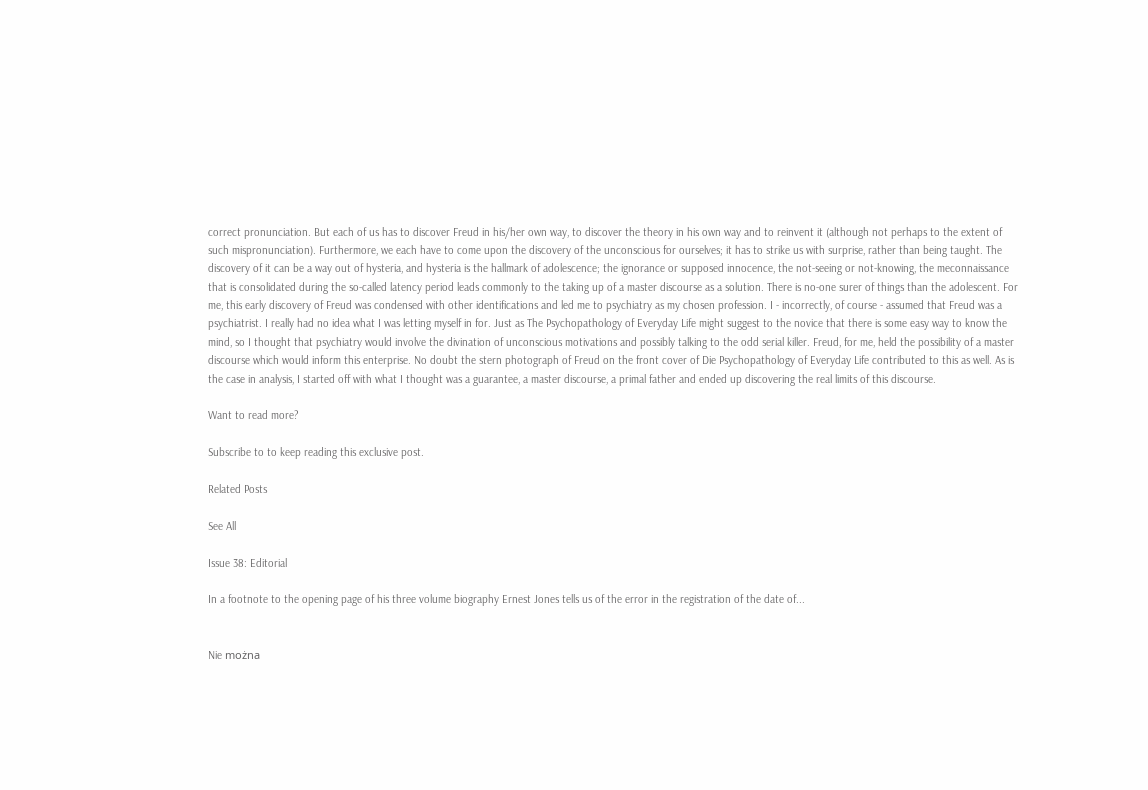correct pronunciation. But each of us has to discover Freud in his/her own way, to discover the theory in his own way and to reinvent it (although not perhaps to the extent of such mispronunciation). Furthermore, we each have to come upon the discovery of the unconscious for ourselves; it has to strike us with surprise, rather than being taught. The discovery of it can be a way out of hysteria, and hysteria is the hallmark of adolescence; the ignorance or supposed innocence, the not-seeing or not-knowing, the meconnaissance that is consolidated during the so-called latency period leads commonly to the taking up of a master discourse as a solution. There is no-one surer of things than the adolescent. For me, this early discovery of Freud was condensed with other identifications and led me to psychiatry as my chosen profession. I - incorrectly, of course - assumed that Freud was a psychiatrist. I really had no idea what I was letting myself in for. Just as The Psychopathology of Everyday Life might suggest to the novice that there is some easy way to know the mind, so I thought that psychiatry would involve the divination of unconscious motivations and possibly talking to the odd serial killer. Freud, for me, held the possibility of a master discourse which would inform this enterprise. No doubt the stern photograph of Freud on the front cover of Die Psychopathology of Everyday Life contributed to this as well. As is the case in analysis, I started off with what I thought was a guarantee, a master discourse, a primal father and ended up discovering the real limits of this discourse.

Want to read more?

Subscribe to to keep reading this exclusive post.

Related Posts

See All

Issue 38: Editorial

In a footnote to the opening page of his three volume biography Ernest Jones tells us of the error in the registration of the date of...


Nie można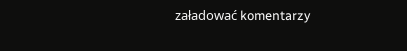załadować komentarzy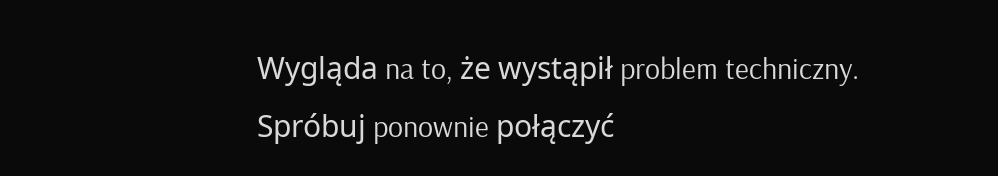Wygląda na to, że wystąpił problem techniczny. Spróbuj ponownie połączyć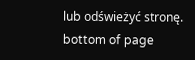lub odświeżyć stronę.
bottom of page